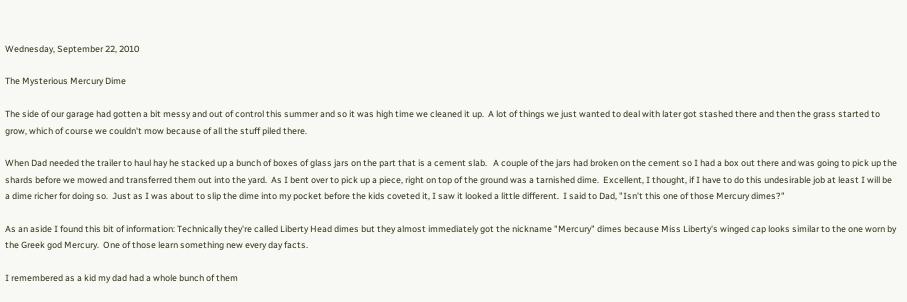Wednesday, September 22, 2010

The Mysterious Mercury Dime

The side of our garage had gotten a bit messy and out of control this summer and so it was high time we cleaned it up.  A lot of things we just wanted to deal with later got stashed there and then the grass started to grow, which of course we couldn't mow because of all the stuff piled there.

When Dad needed the trailer to haul hay he stacked up a bunch of boxes of glass jars on the part that is a cement slab.   A couple of the jars had broken on the cement so I had a box out there and was going to pick up the shards before we mowed and transferred them out into the yard.  As I bent over to pick up a piece, right on top of the ground was a tarnished dime.  Excellent, I thought, if I have to do this undesirable job at least I will be a dime richer for doing so.  Just as I was about to slip the dime into my pocket before the kids coveted it, I saw it looked a little different.  I said to Dad, "Isn't this one of those Mercury dimes?"

As an aside I found this bit of information: Technically they're called Liberty Head dimes but they almost immediately got the nickname "Mercury" dimes because Miss Liberty's winged cap looks similar to the one worn by the Greek god Mercury.  One of those learn something new every day facts.

I remembered as a kid my dad had a whole bunch of them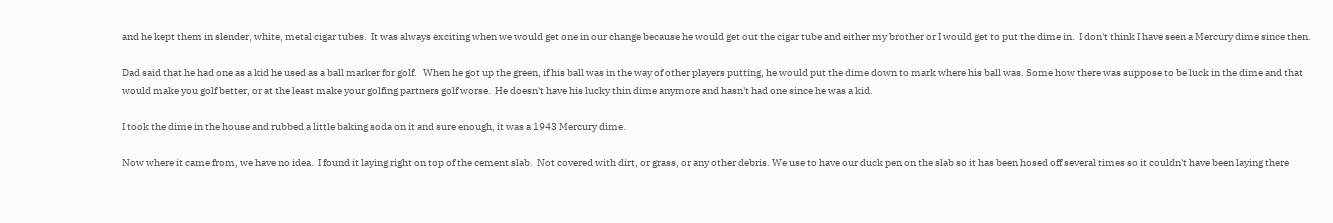and he kept them in slender, white, metal cigar tubes.  It was always exciting when we would get one in our change because he would get out the cigar tube and either my brother or I would get to put the dime in.  I don't think I have seen a Mercury dime since then.

Dad said that he had one as a kid he used as a ball marker for golf.   When he got up the green, if his ball was in the way of other players putting, he would put the dime down to mark where his ball was. Some how there was suppose to be luck in the dime and that would make you golf better, or at the least make your golfing partners golf worse.  He doesn't have his lucky thin dime anymore and hasn't had one since he was a kid.

I took the dime in the house and rubbed a little baking soda on it and sure enough, it was a 1943 Mercury dime.

Now where it came from, we have no idea.  I found it laying right on top of the cement slab.  Not covered with dirt, or grass, or any other debris. We use to have our duck pen on the slab so it has been hosed off several times so it couldn't have been laying there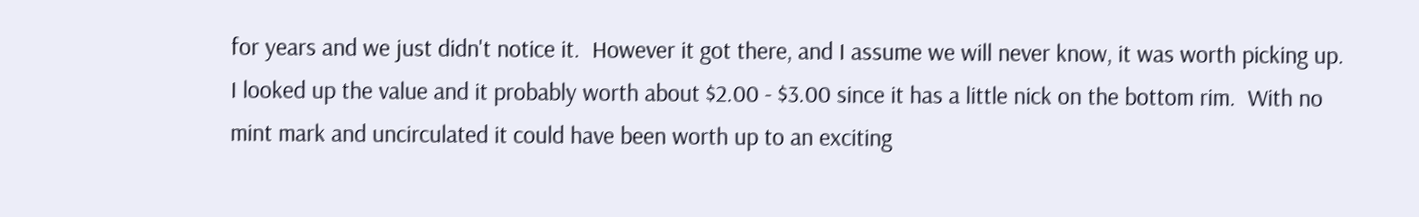for years and we just didn't notice it.  However it got there, and I assume we will never know, it was worth picking up.  I looked up the value and it probably worth about $2.00 - $3.00 since it has a little nick on the bottom rim.  With no mint mark and uncirculated it could have been worth up to an exciting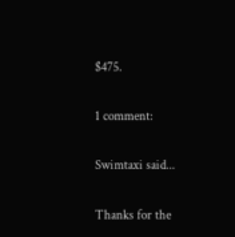$475.

1 comment:

Swimtaxi said...

Thanks for the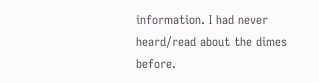information. I had never heard/read about the dimes before.